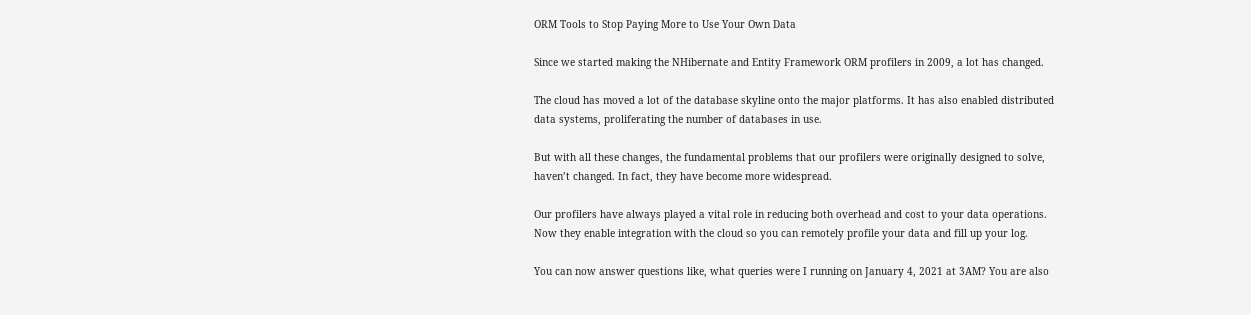ORM Tools to Stop Paying More to Use Your Own Data

Since we started making the NHibernate and Entity Framework ORM profilers in 2009, a lot has changed.

The cloud has moved a lot of the database skyline onto the major platforms. It has also enabled distributed data systems, proliferating the number of databases in use.

But with all these changes, the fundamental problems that our profilers were originally designed to solve, haven’t changed. In fact, they have become more widespread.

Our profilers have always played a vital role in reducing both overhead and cost to your data operations. Now they enable integration with the cloud so you can remotely profile your data and fill up your log.

You can now answer questions like, what queries were I running on January 4, 2021 at 3AM? You are also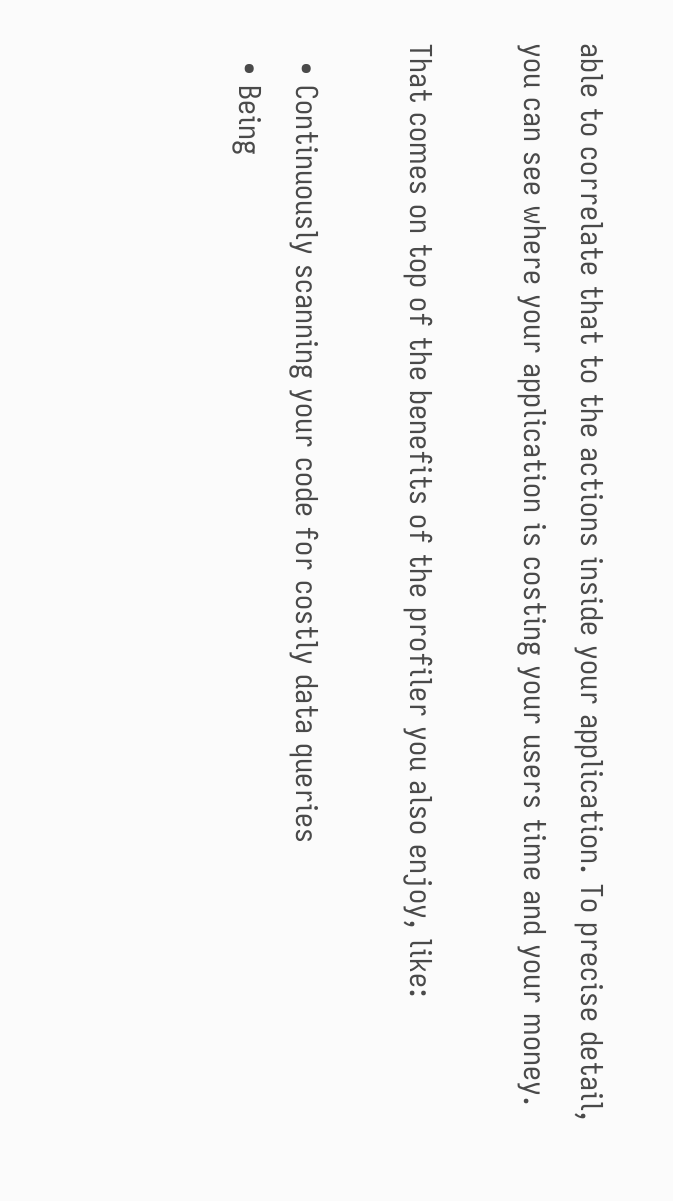able to correlate that to the actions inside your application. To precise detail, you can see where your application is costing your users time and your money.

That comes on top of the benefits of the profiler you also enjoy, like:

  • Continuously scanning your code for costly data queries
  • Being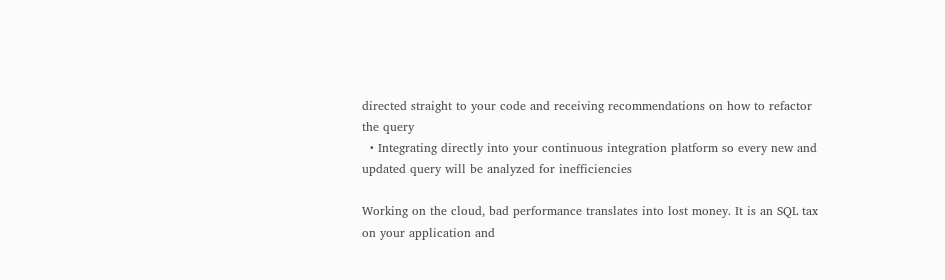directed straight to your code and receiving recommendations on how to refactor the query
  • Integrating directly into your continuous integration platform so every new and updated query will be analyzed for inefficiencies

Working on the cloud, bad performance translates into lost money. It is an SQL tax on your application and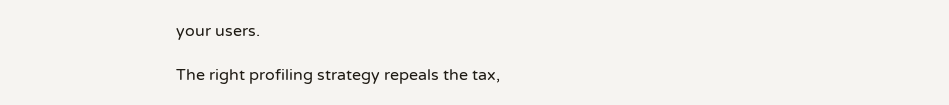your users.

The right profiling strategy repeals the tax,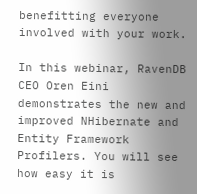benefitting everyone involved with your work.

In this webinar, RavenDB CEO Oren Eini demonstrates the new and improved NHibernate and Entity Framework Profilers. You will see how easy it is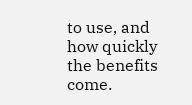to use, and how quickly the benefits come.